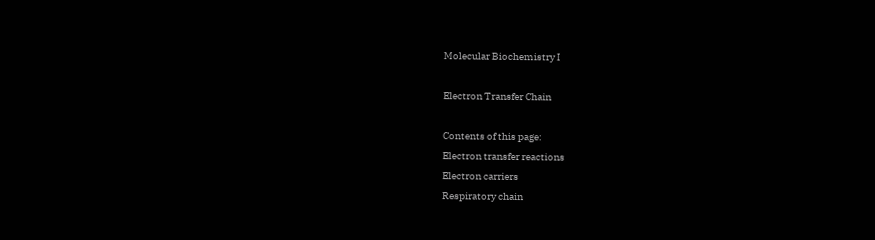Molecular Biochemistry I

Electron Transfer Chain

Contents of this page:
Electron transfer reactions
Electron carriers
Respiratory chain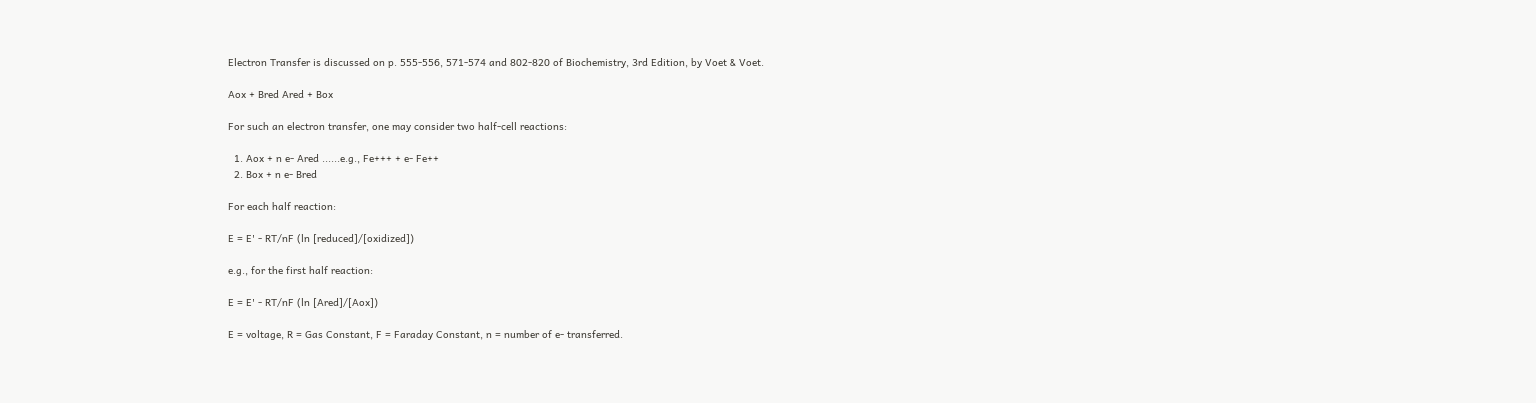Electron Transfer is discussed on p. 555-556, 571-574 and 802-820 of Biochemistry, 3rd Edition, by Voet & Voet.

Aox + Bred Ared + Box

For such an electron transfer, one may consider two half-cell reactions:

  1. Aox + n e- Ared ......e.g., Fe+++ + e- Fe++
  2. Box + n e- Bred

For each half reaction:

E = E' - RT/nF (ln [reduced]/[oxidized])

e.g., for the first half reaction:

E = E' - RT/nF (ln [Ared]/[Aox])

E = voltage, R = Gas Constant, F = Faraday Constant, n = number of e- transferred.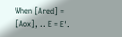When [Ared] = [Aox], .. E = E'.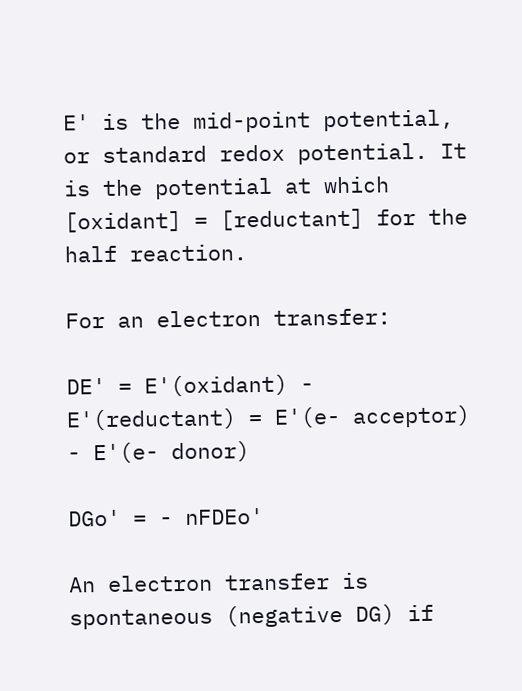E' is the mid-point potential, or standard redox potential. It is the potential at which [oxidant] = [reductant] for the half reaction.

For an electron transfer:

DE' = E'(oxidant) - E'(reductant) = E'(e- acceptor) - E'(e- donor)

DGo' = - nFDEo'

An electron transfer is spontaneous (negative DG) if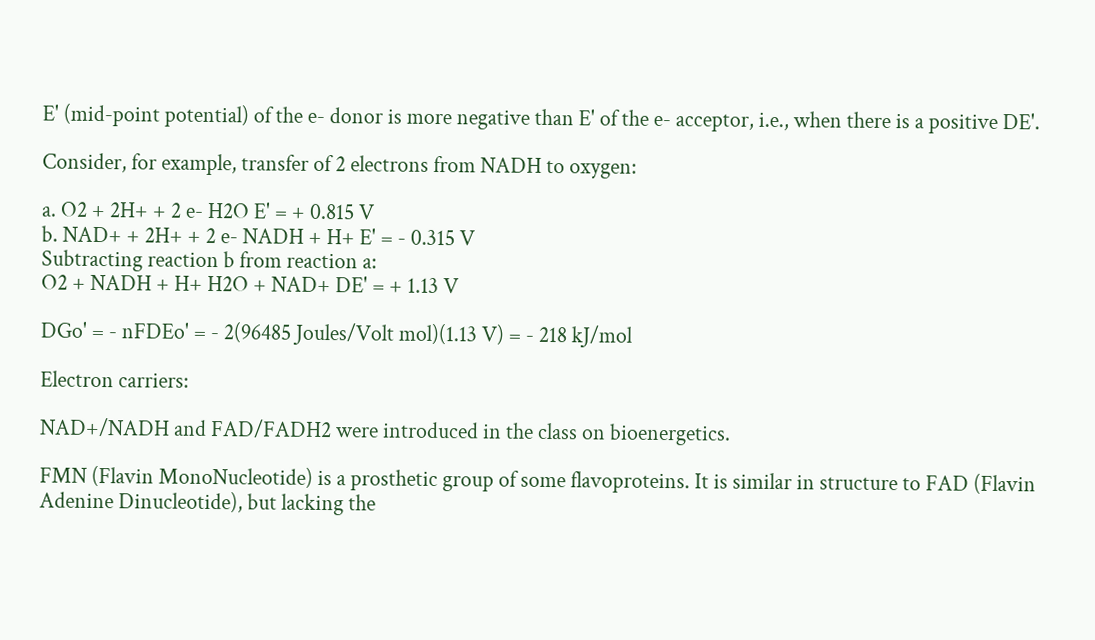E' (mid-point potential) of the e- donor is more negative than E' of the e- acceptor, i.e., when there is a positive DE'.

Consider, for example, transfer of 2 electrons from NADH to oxygen:

a. O2 + 2H+ + 2 e- H2O E' = + 0.815 V
b. NAD+ + 2H+ + 2 e- NADH + H+ E' = - 0.315 V
Subtracting reaction b from reaction a:
O2 + NADH + H+ H2O + NAD+ DE' = + 1.13 V

DGo' = - nFDEo' = - 2(96485 Joules/Volt mol)(1.13 V) = - 218 kJ/mol

Electron carriers:

NAD+/NADH and FAD/FADH2 were introduced in the class on bioenergetics.

FMN (Flavin MonoNucleotide) is a prosthetic group of some flavoproteins. It is similar in structure to FAD (Flavin Adenine Dinucleotide), but lacking the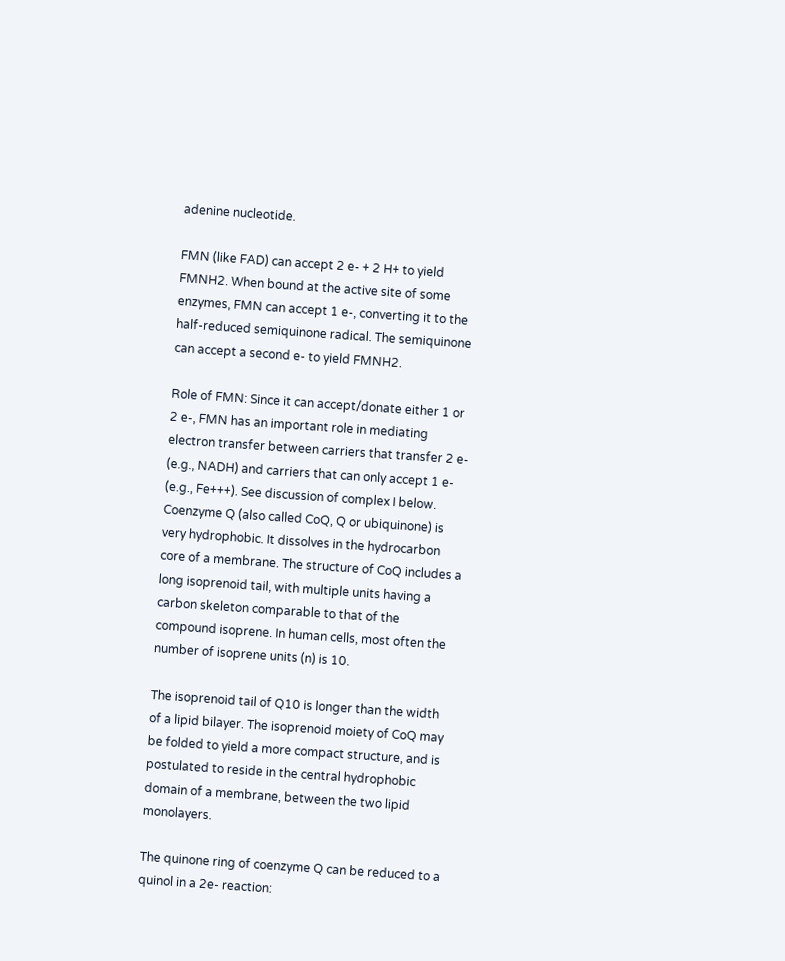adenine nucleotide.

FMN (like FAD) can accept 2 e- + 2 H+ to yield FMNH2. When bound at the active site of some enzymes, FMN can accept 1 e-, converting it to the half-reduced semiquinone radical. The semiquinone can accept a second e- to yield FMNH2.

Role of FMN: Since it can accept/donate either 1 or 2 e-, FMN has an important role in mediating electron transfer between carriers that transfer 2 e- (e.g., NADH) and carriers that can only accept 1 e- (e.g., Fe+++). See discussion of complex I below.
Coenzyme Q (also called CoQ, Q or ubiquinone) is very hydrophobic. It dissolves in the hydrocarbon core of a membrane. The structure of CoQ includes a long isoprenoid tail, with multiple units having a carbon skeleton comparable to that of the compound isoprene. In human cells, most often the number of isoprene units (n) is 10.

The isoprenoid tail of Q10 is longer than the width of a lipid bilayer. The isoprenoid moiety of CoQ may be folded to yield a more compact structure, and is postulated to reside in the central hydrophobic domain of a membrane, between the two lipid monolayers.

The quinone ring of coenzyme Q can be reduced to a quinol in a 2e- reaction: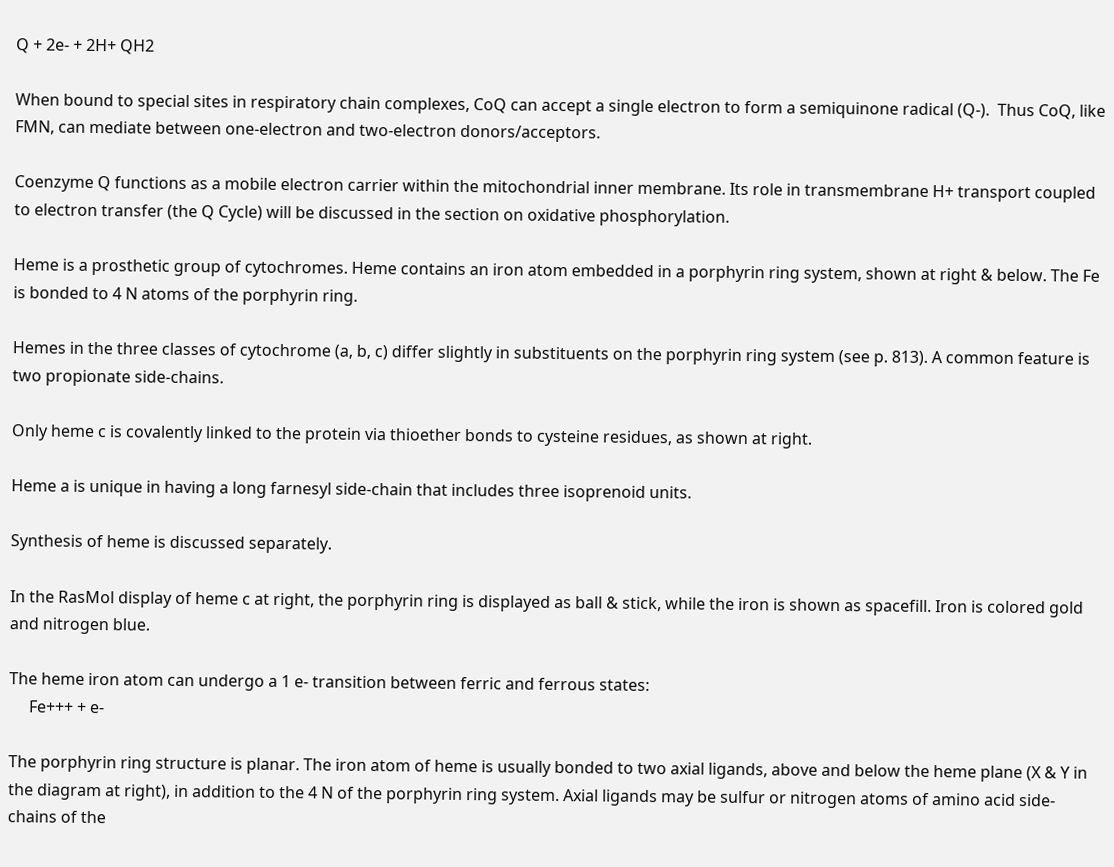Q + 2e- + 2H+ QH2

When bound to special sites in respiratory chain complexes, CoQ can accept a single electron to form a semiquinone radical (Q-).  Thus CoQ, like FMN, can mediate between one-electron and two-electron donors/acceptors.

Coenzyme Q functions as a mobile electron carrier within the mitochondrial inner membrane. Its role in transmembrane H+ transport coupled to electron transfer (the Q Cycle) will be discussed in the section on oxidative phosphorylation.

Heme is a prosthetic group of cytochromes. Heme contains an iron atom embedded in a porphyrin ring system, shown at right & below. The Fe is bonded to 4 N atoms of the porphyrin ring.

Hemes in the three classes of cytochrome (a, b, c) differ slightly in substituents on the porphyrin ring system (see p. 813). A common feature is two propionate side-chains.

Only heme c is covalently linked to the protein via thioether bonds to cysteine residues, as shown at right.

Heme a is unique in having a long farnesyl side-chain that includes three isoprenoid units.

Synthesis of heme is discussed separately.

In the RasMol display of heme c at right, the porphyrin ring is displayed as ball & stick, while the iron is shown as spacefill. Iron is colored gold and nitrogen blue.

The heme iron atom can undergo a 1 e- transition between ferric and ferrous states:
     Fe+++ + e-

The porphyrin ring structure is planar. The iron atom of heme is usually bonded to two axial ligands, above and below the heme plane (X & Y in the diagram at right), in addition to the 4 N of the porphyrin ring system. Axial ligands may be sulfur or nitrogen atoms of amino acid side-chains of the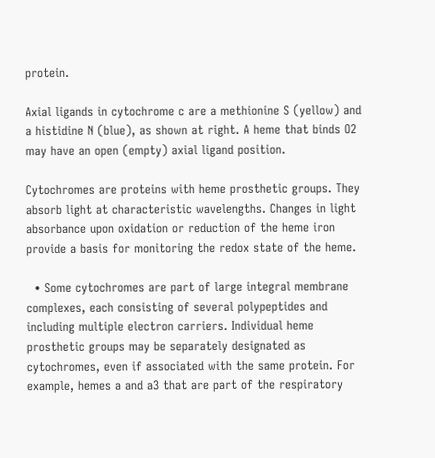protein.

Axial ligands in cytochrome c are a methionine S (yellow) and a histidine N (blue), as shown at right. A heme that binds O2 may have an open (empty) axial ligand position.

Cytochromes are proteins with heme prosthetic groups. They absorb light at characteristic wavelengths. Changes in light absorbance upon oxidation or reduction of the heme iron provide a basis for monitoring the redox state of the heme.

  • Some cytochromes are part of large integral membrane complexes, each consisting of several polypeptides and including multiple electron carriers. Individual heme prosthetic groups may be separately designated as cytochromes, even if associated with the same protein. For example, hemes a and a3 that are part of the respiratory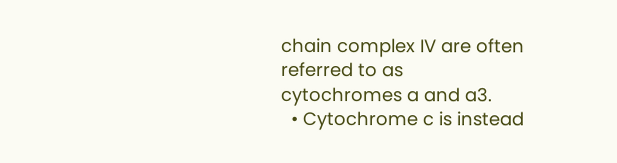chain complex IV are often referred to as cytochromes a and a3.
  • Cytochrome c is instead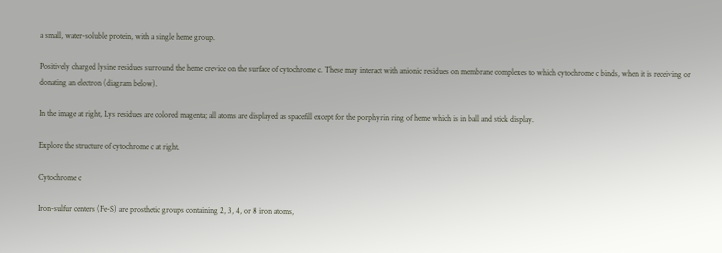a small, water-soluble protein, with a single heme group.

Positively charged lysine residues surround the heme crevice on the surface of cytochrome c. These may interact with anionic residues on membrane complexes to which cytochrome c binds, when it is receiving or donating an electron (diagram below).

In the image at right, Lys residues are colored magenta; all atoms are displayed as spacefill except for the porphyrin ring of heme which is in ball and stick display.

Explore the structure of cytochrome c at right.

Cytochrome c

Iron-sulfur centers (Fe-S) are prosthetic groups containing 2, 3, 4, or 8 iron atoms,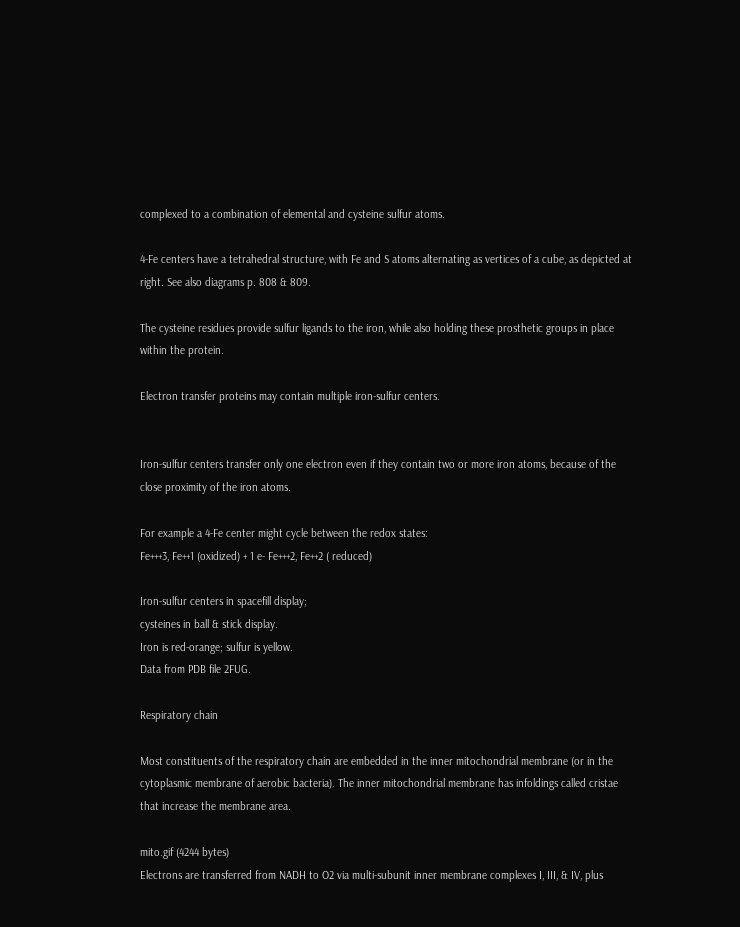complexed to a combination of elemental and cysteine sulfur atoms.

4-Fe centers have a tetrahedral structure, with Fe and S atoms alternating as vertices of a cube, as depicted at right. See also diagrams p. 808 & 809.

The cysteine residues provide sulfur ligands to the iron, while also holding these prosthetic groups in place within the protein.

Electron transfer proteins may contain multiple iron-sulfur centers.


Iron-sulfur centers transfer only one electron even if they contain two or more iron atoms, because of the close proximity of the iron atoms.

For example a 4-Fe center might cycle between the redox states:
Fe+++3, Fe++1 (oxidized) + 1 e- Fe+++2, Fe++2 ( reduced)

Iron-sulfur centers in spacefill display;
cysteines in ball & stick display.
Iron is red-orange; sulfur is yellow.
Data from PDB file 2FUG.

Respiratory chain

Most constituents of the respiratory chain are embedded in the inner mitochondrial membrane (or in the cytoplasmic membrane of aerobic bacteria). The inner mitochondrial membrane has infoldings called cristae that increase the membrane area.

mito.gif (4244 bytes)
Electrons are transferred from NADH to O2 via multi-subunit inner membrane complexes I, III, & IV, plus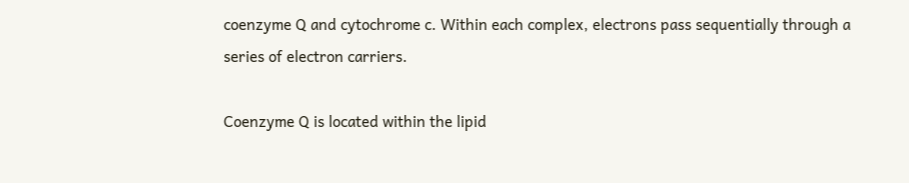coenzyme Q and cytochrome c. Within each complex, electrons pass sequentially through a series of electron carriers.

Coenzyme Q is located within the lipid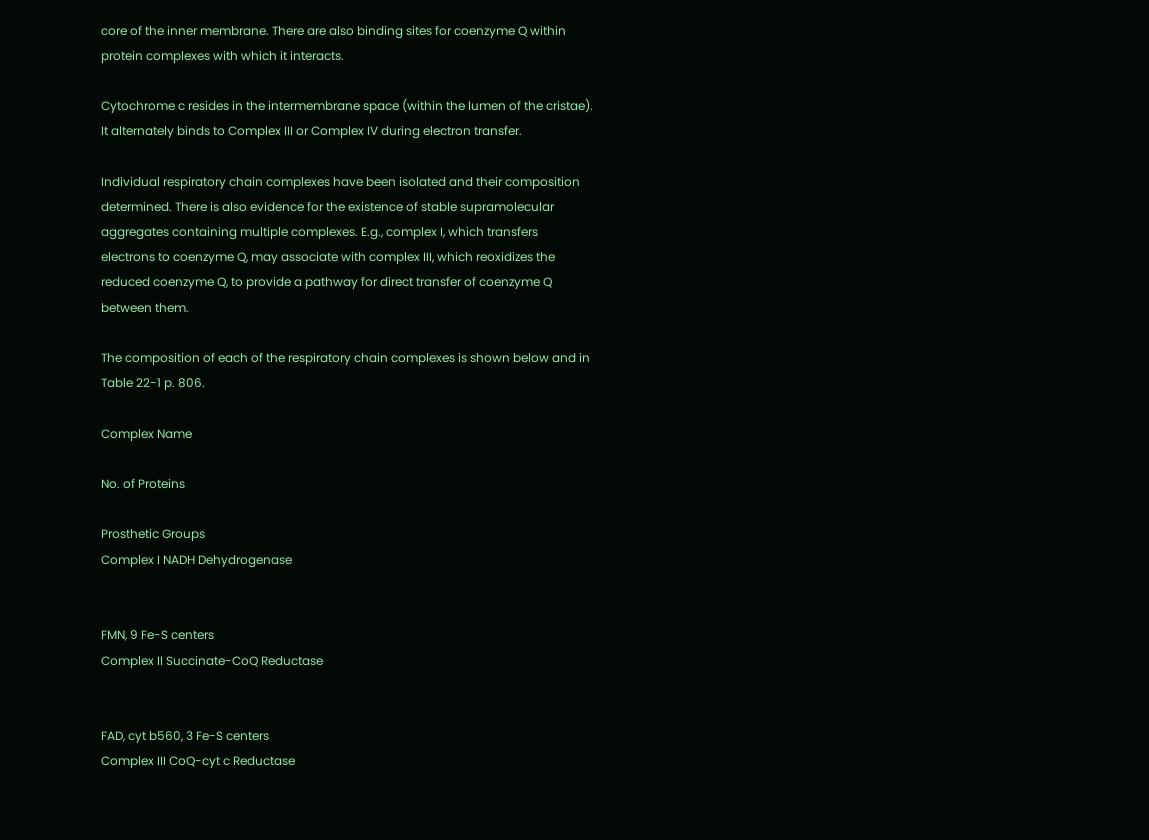core of the inner membrane. There are also binding sites for coenzyme Q within protein complexes with which it interacts.

Cytochrome c resides in the intermembrane space (within the lumen of the cristae). It alternately binds to Complex III or Complex IV during electron transfer.

Individual respiratory chain complexes have been isolated and their composition determined. There is also evidence for the existence of stable supramolecular aggregates containing multiple complexes. E.g., complex I, which transfers electrons to coenzyme Q, may associate with complex III, which reoxidizes the reduced coenzyme Q, to provide a pathway for direct transfer of coenzyme Q between them.

The composition of each of the respiratory chain complexes is shown below and in Table 22-1 p. 806.

Complex Name

No. of Proteins

Prosthetic Groups
Complex I NADH Dehydrogenase


FMN, 9 Fe-S centers
Complex II Succinate-CoQ Reductase


FAD, cyt b560, 3 Fe-S centers
Complex III CoQ-cyt c Reductase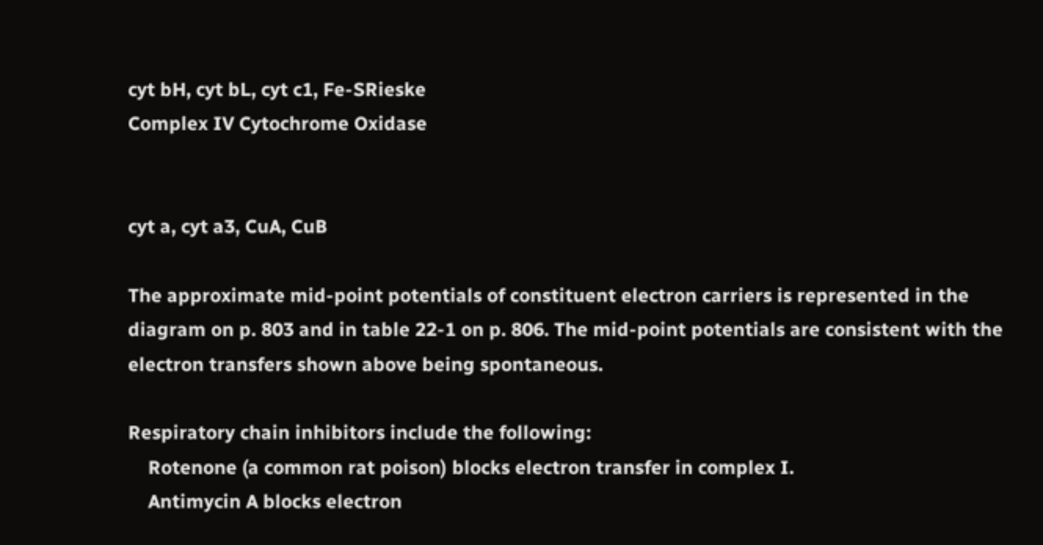cyt bH, cyt bL, cyt c1, Fe-SRieske
Complex IV Cytochrome Oxidase


cyt a, cyt a3, CuA, CuB

The approximate mid-point potentials of constituent electron carriers is represented in the diagram on p. 803 and in table 22-1 on p. 806. The mid-point potentials are consistent with the electron transfers shown above being spontaneous.

Respiratory chain inhibitors include the following:
    Rotenone (a common rat poison) blocks electron transfer in complex I.
    Antimycin A blocks electron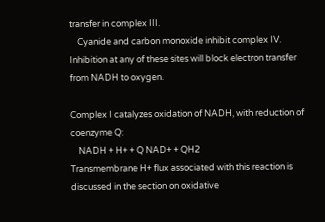transfer in complex III.
    Cyanide and carbon monoxide inhibit complex IV.
Inhibition at any of these sites will block electron transfer from NADH to oxygen.

Complex I catalyzes oxidation of NADH, with reduction of coenzyme Q:
    NADH + H+ + Q NAD+ + QH2
Transmembrane H+ flux associated with this reaction is discussed in the section on oxidative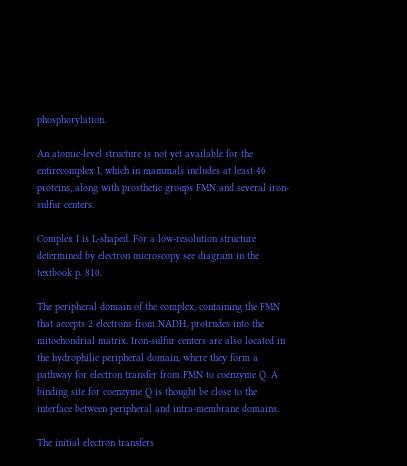phosphorylation.

An atomic-level structure is not yet available for the entirecomplex I, which in mammals includes at least 46 proteins, along with prosthetic groups FMN and several iron-sulfur centers.

Complex I is L-shaped. For a low-resolution structure determined by electron microscopy see diagram in the textbook p. 810.

The peripheral domain of the complex, containing the FMN that accepts 2 electrons from NADH, protrudes into the mitochondrial matrix. Iron-sulfur centers are also located in the hydrophilic peripheral domain, where they form a pathway for electron transfer from FMN to coenzyme Q. A binding site for coenzyme Q is thought be close to the interface between peripheral and intra-membrane domains.

The initial electron transfers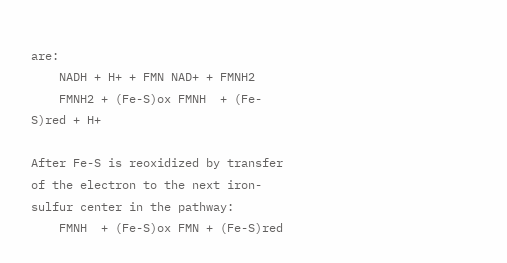are:
    NADH + H+ + FMN NAD+ + FMNH2
    FMNH2 + (Fe-S)ox FMNH  + (Fe-S)red + H+

After Fe-S is reoxidized by transfer of the electron to the next iron-sulfur center in the pathway:
    FMNH  + (Fe-S)ox FMN + (Fe-S)red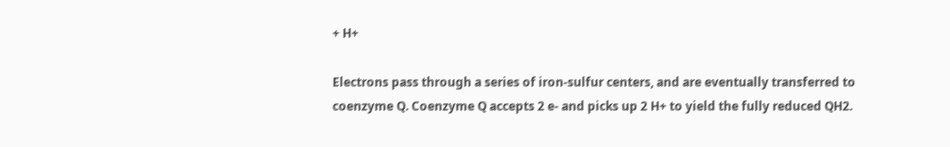+ H+

Electrons pass through a series of iron-sulfur centers, and are eventually transferred to coenzyme Q. Coenzyme Q accepts 2 e- and picks up 2 H+ to yield the fully reduced QH2.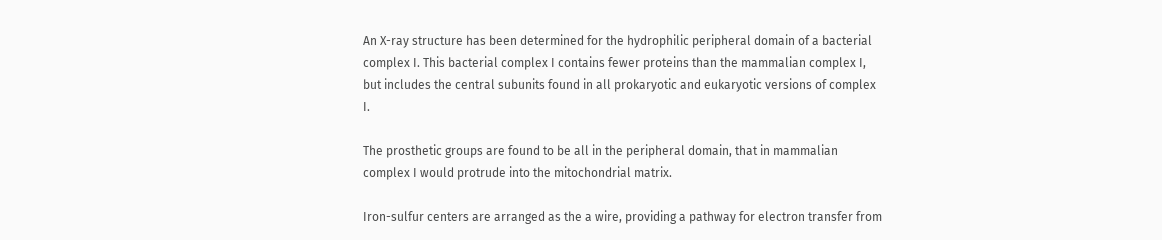An X-ray structure has been determined for the hydrophilic peripheral domain of a bacterial complex I. This bacterial complex I contains fewer proteins than the mammalian complex I, but includes the central subunits found in all prokaryotic and eukaryotic versions of complex I.

The prosthetic groups are found to be all in the peripheral domain, that in mammalian complex I would protrude into the mitochondrial matrix.

Iron-sulfur centers are arranged as the a wire, providing a pathway for electron transfer from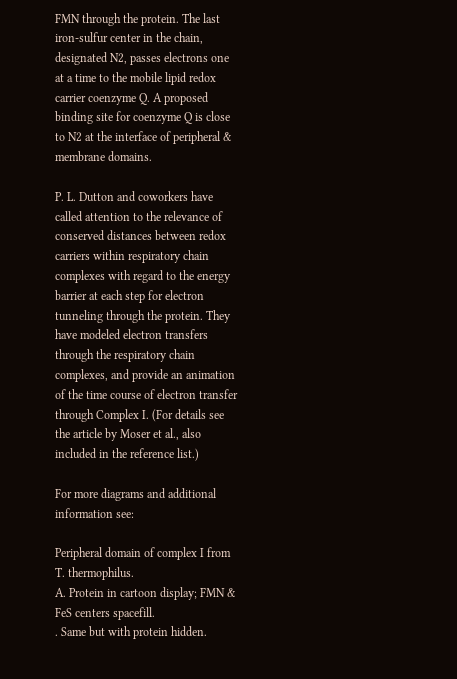FMN through the protein. The last iron-sulfur center in the chain, designated N2, passes electrons one at a time to the mobile lipid redox carrier coenzyme Q. A proposed binding site for coenzyme Q is close to N2 at the interface of peripheral & membrane domains.

P. L. Dutton and coworkers have called attention to the relevance of conserved distances between redox carriers within respiratory chain complexes with regard to the energy barrier at each step for electron tunneling through the protein. They have modeled electron transfers through the respiratory chain complexes, and provide an animation of the time course of electron transfer through Complex I. (For details see the article by Moser et al., also included in the reference list.)

For more diagrams and additional information see:

Peripheral domain of complex I from T. thermophilus.
A. Protein in cartoon display; FMN & FeS centers spacefill.
. Same but with protein hidden.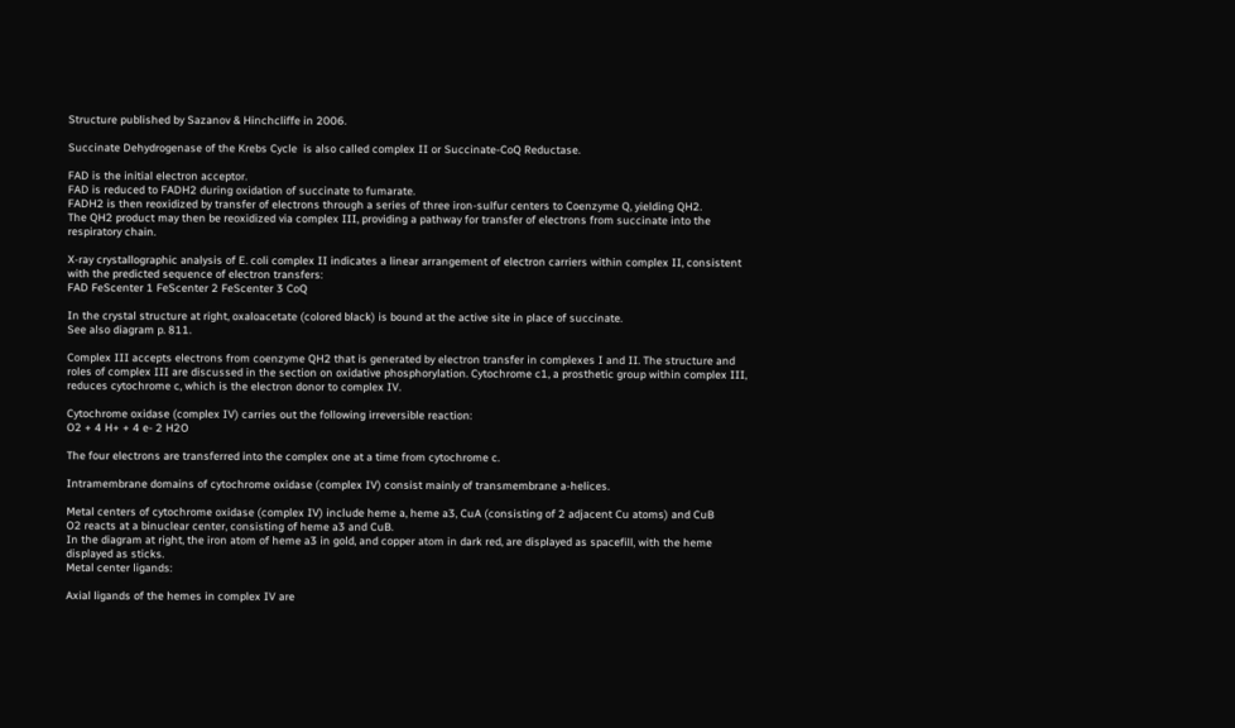Structure published by Sazanov & Hinchcliffe in 2006.

Succinate Dehydrogenase of the Krebs Cycle  is also called complex II or Succinate-CoQ Reductase.

FAD is the initial electron acceptor.
FAD is reduced to FADH2 during oxidation of succinate to fumarate.
FADH2 is then reoxidized by transfer of electrons through a series of three iron-sulfur centers to Coenzyme Q, yielding QH2.
The QH2 product may then be reoxidized via complex III, providing a pathway for transfer of electrons from succinate into the respiratory chain.

X-ray crystallographic analysis of E. coli complex II indicates a linear arrangement of electron carriers within complex II, consistent with the predicted sequence of electron transfers:
FAD FeScenter 1 FeScenter 2 FeScenter 3 CoQ

In the crystal structure at right, oxaloacetate (colored black) is bound at the active site in place of succinate.
See also diagram p. 811.

Complex III accepts electrons from coenzyme QH2 that is generated by electron transfer in complexes I and II. The structure and roles of complex III are discussed in the section on oxidative phosphorylation. Cytochrome c1, a prosthetic group within complex III, reduces cytochrome c, which is the electron donor to complex IV.

Cytochrome oxidase (complex IV) carries out the following irreversible reaction:
O2 + 4 H+ + 4 e- 2 H2O

The four electrons are transferred into the complex one at a time from cytochrome c.

Intramembrane domains of cytochrome oxidase (complex IV) consist mainly of transmembrane a-helices.

Metal centers of cytochrome oxidase (complex IV) include heme a, heme a3, CuA (consisting of 2 adjacent Cu atoms) and CuB
O2 reacts at a binuclear center, consisting of heme a3 and CuB.
In the diagram at right, the iron atom of heme a3 in gold, and copper atom in dark red, are displayed as spacefill, with the heme displayed as sticks.
Metal center ligands:

Axial ligands of the hemes in complex IV are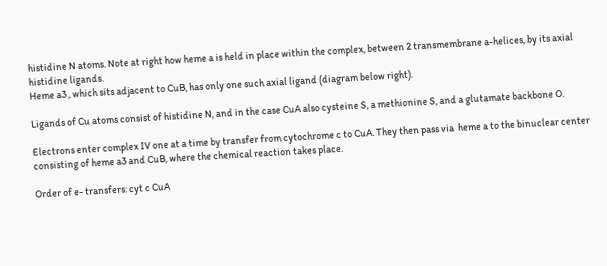histidine N atoms. Note at right how heme a is held in place within the complex, between 2 transmembrane a-helices, by its axial histidine ligands.
Heme a3 , which sits adjacent to CuB, has only one such axial ligand (diagram below right).

Ligands of Cu atoms consist of histidine N, and in the case CuA also cysteine S, a methionine S, and a glutamate backbone O.

Electrons enter complex IV one at a time by transfer from cytochrome c to CuA. They then pass via  heme a to the binuclear center consisting of heme a3 and CuB, where the chemical reaction takes place.

Order of e- transfers: cyt c CuA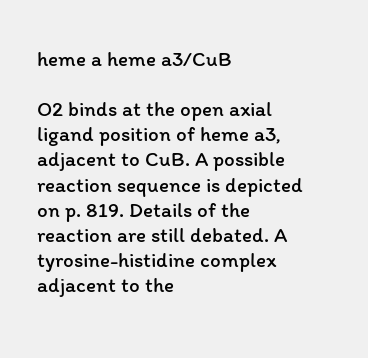heme a heme a3/CuB

O2 binds at the open axial ligand position of heme a3, adjacent to CuB. A possible reaction sequence is depicted on p. 819. Details of the reaction are still debated. A tyrosine-histidine complex adjacent to the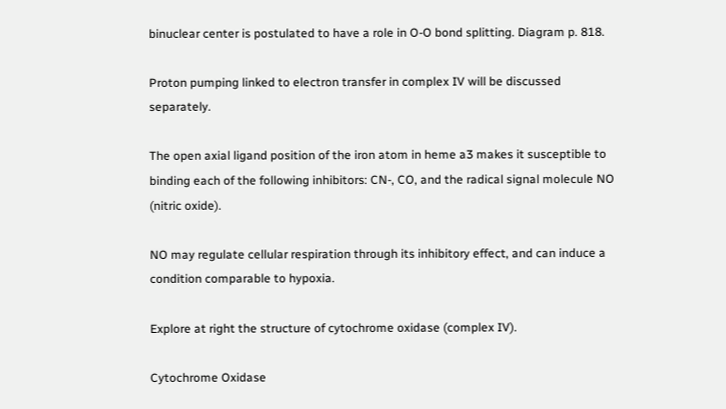binuclear center is postulated to have a role in O-O bond splitting. Diagram p. 818.

Proton pumping linked to electron transfer in complex IV will be discussed separately.

The open axial ligand position of the iron atom in heme a3 makes it susceptible to binding each of the following inhibitors: CN-, CO, and the radical signal molecule NO (nitric oxide).

NO may regulate cellular respiration through its inhibitory effect, and can induce a condition comparable to hypoxia.

Explore at right the structure of cytochrome oxidase (complex IV).

Cytochrome Oxidase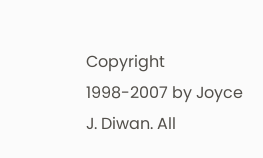Copyright 1998-2007 by Joyce J. Diwan. All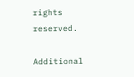rights reserved.

Additional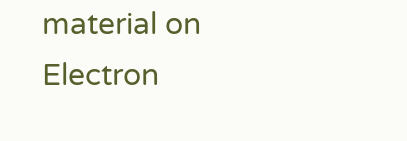material on Electron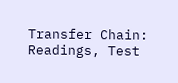Transfer Chain:
Readings, Test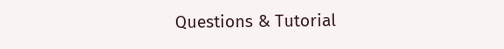Questions & Tutorial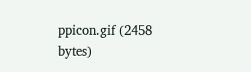ppicon.gif (2458 bytes)